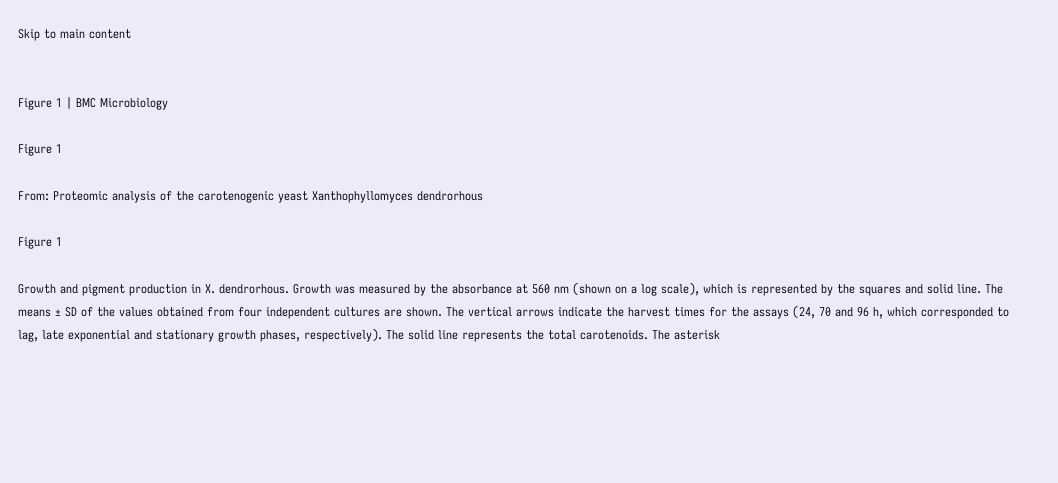Skip to main content


Figure 1 | BMC Microbiology

Figure 1

From: Proteomic analysis of the carotenogenic yeast Xanthophyllomyces dendrorhous

Figure 1

Growth and pigment production in X. dendrorhous. Growth was measured by the absorbance at 560 nm (shown on a log scale), which is represented by the squares and solid line. The means ± SD of the values obtained from four independent cultures are shown. The vertical arrows indicate the harvest times for the assays (24, 70 and 96 h, which corresponded to lag, late exponential and stationary growth phases, respectively). The solid line represents the total carotenoids. The asterisk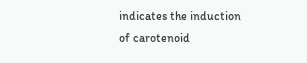indicates the induction of carotenoid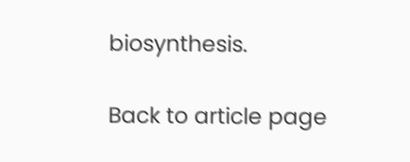biosynthesis.

Back to article page